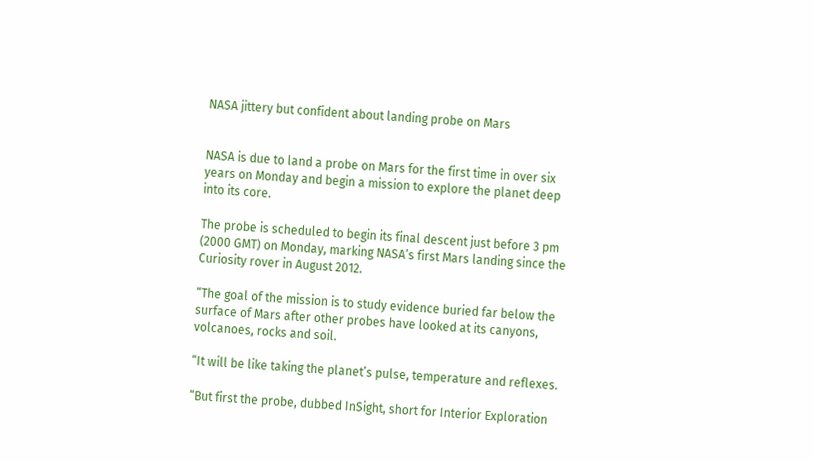NASA jittery but confident about landing probe on Mars


NASA is due to land a probe on Mars for the first time in over six years on Monday and begin a mission to explore the planet deep into its core.

The probe is scheduled to begin its final descent just before 3 pm (2000 GMT) on Monday, marking NASA’s first Mars landing since the Curiosity rover in August 2012.

“The goal of the mission is to study evidence buried far below the surface of Mars after other probes have looked at its canyons, volcanoes, rocks and soil.

“It will be like taking the planet’s pulse, temperature and reflexes.

“But first the probe, dubbed InSight, short for Interior Exploration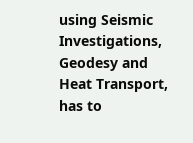using Seismic Investigations, Geodesy and Heat Transport, has to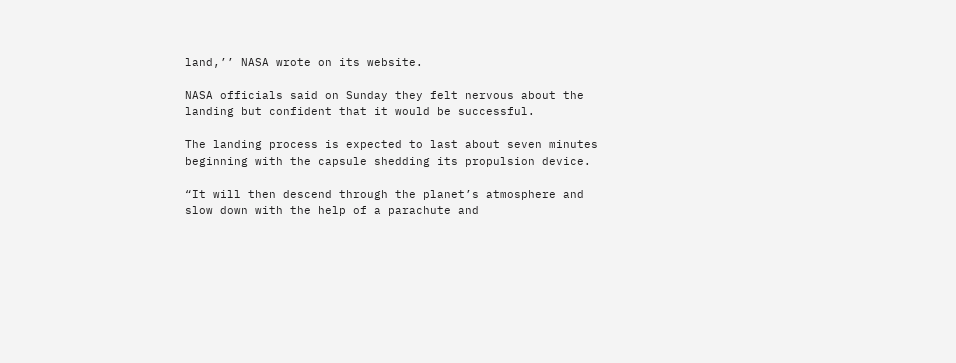land,’’ NASA wrote on its website.

NASA officials said on Sunday they felt nervous about the landing but confident that it would be successful.

The landing process is expected to last about seven minutes beginning with the capsule shedding its propulsion device.

“It will then descend through the planet’s atmosphere and slow down with the help of a parachute and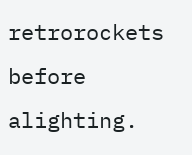retrorockets before alighting.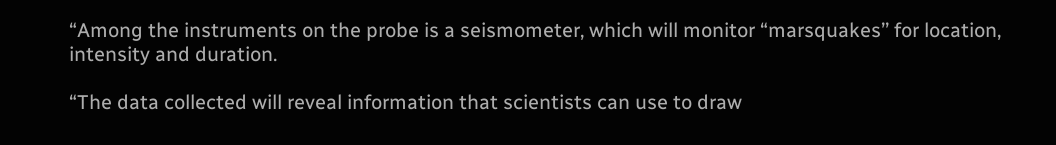“Among the instruments on the probe is a seismometer, which will monitor “marsquakes’’ for location, intensity and duration.

“The data collected will reveal information that scientists can use to draw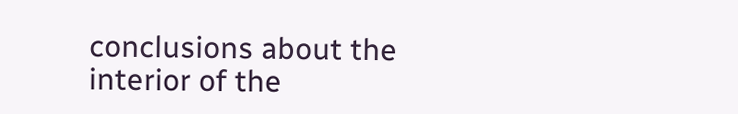conclusions about the interior of the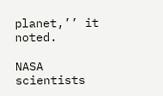planet,’’ it noted.

NASA scientists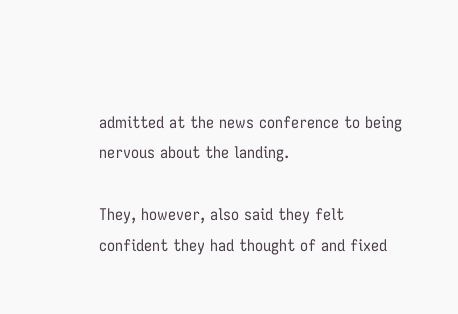admitted at the news conference to being nervous about the landing.

They, however, also said they felt confident they had thought of and fixed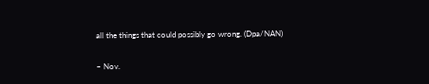all the things that could possibly go wrong. (Dpa/NAN)

– Nov.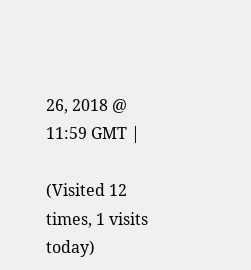26, 2018 @ 11:59 GMT |

(Visited 12 times, 1 visits today)